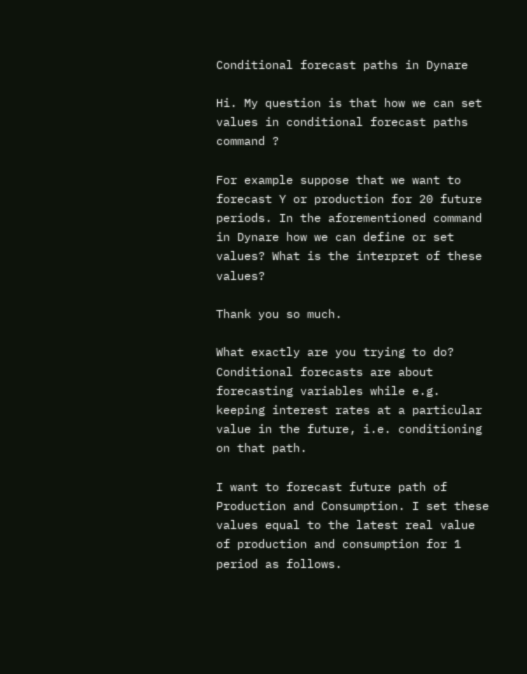Conditional forecast paths in Dynare

Hi. My question is that how we can set values in conditional forecast paths command ?

For example suppose that we want to forecast Y or production for 20 future periods. In the aforementioned command in Dynare how we can define or set values? What is the interpret of these values?

Thank you so much.

What exactly are you trying to do? Conditional forecasts are about forecasting variables while e.g. keeping interest rates at a particular value in the future, i.e. conditioning on that path.

I want to forecast future path of Production and Consumption. I set these values equal to the latest real value of production and consumption for 1 period as follows.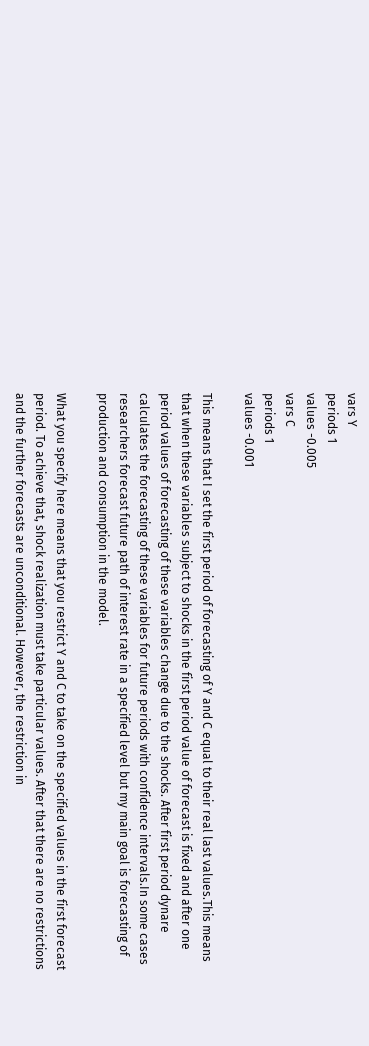vars Y
periods 1
values -0.005
vars C
periods 1
values -0.001

This means that I set the first period of forecasting of Y and C equal to their real last values.This means that when these variables subject to shocks in the first period value of forecast is fixed and after one period values of forecasting of these variables change due to the shocks. After first period dynare calculates the forecasting of these variables for future periods with confidence intervals.In some cases researchers forecast future path of interest rate in a specified level but my main goal is forecasting of production and consumption in the model.

What you specify here means that you restrict Y and C to take on the specified values in the first forecast period. To achieve that, shock realization must take particular values. After that there are no restrictions and the further forecasts are unconditional. However, the restriction in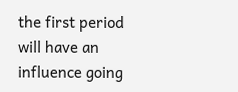the first period will have an influence going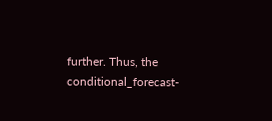further. Thus, the conditional_forecast-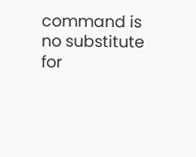command is no substitute for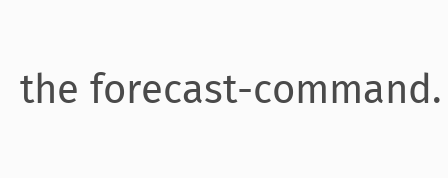the forecast-command.